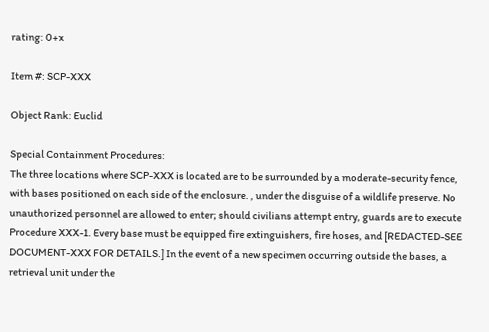rating: 0+x

Item #: SCP-XXX

Object Rank: Euclid

Special Containment Procedures:
The three locations where SCP-XXX is located are to be surrounded by a moderate-security fence, with bases positioned on each side of the enclosure. , under the disguise of a wildlife preserve. No unauthorized personnel are allowed to enter; should civilians attempt entry, guards are to execute Procedure XXX-1. Every base must be equipped fire extinguishers, fire hoses, and [REDACTED-SEE DOCUMENT-XXX FOR DETAILS.] In the event of a new specimen occurring outside the bases, a retrieval unit under the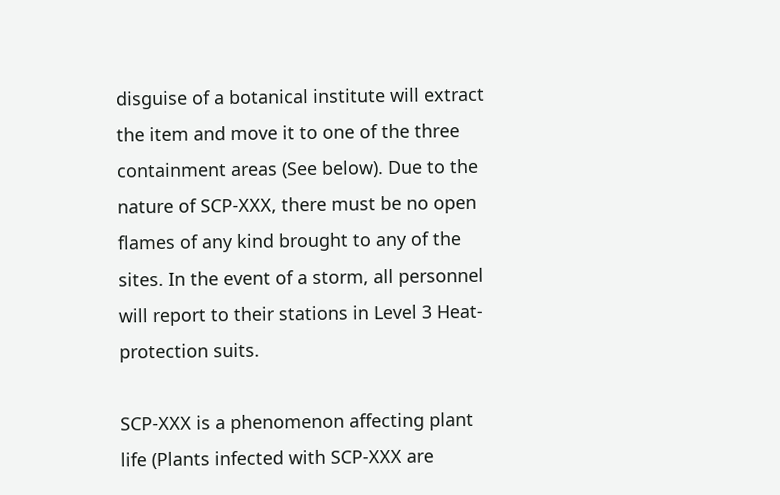disguise of a botanical institute will extract the item and move it to one of the three containment areas (See below). Due to the nature of SCP-XXX, there must be no open flames of any kind brought to any of the sites. In the event of a storm, all personnel will report to their stations in Level 3 Heat-protection suits.

SCP-XXX is a phenomenon affecting plant life (Plants infected with SCP-XXX are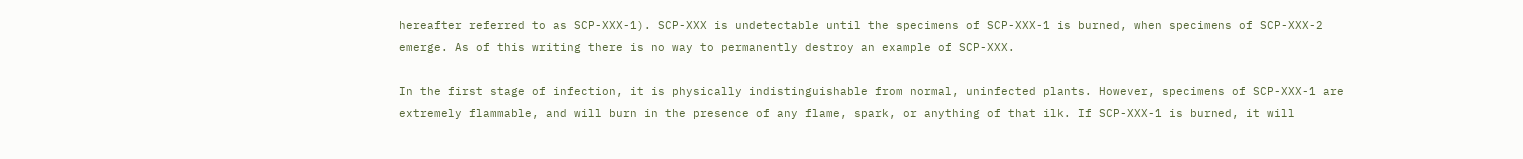hereafter referred to as SCP-XXX-1). SCP-XXX is undetectable until the specimens of SCP-XXX-1 is burned, when specimens of SCP-XXX-2 emerge. As of this writing there is no way to permanently destroy an example of SCP-XXX.

In the first stage of infection, it is physically indistinguishable from normal, uninfected plants. However, specimens of SCP-XXX-1 are extremely flammable, and will burn in the presence of any flame, spark, or anything of that ilk. If SCP-XXX-1 is burned, it will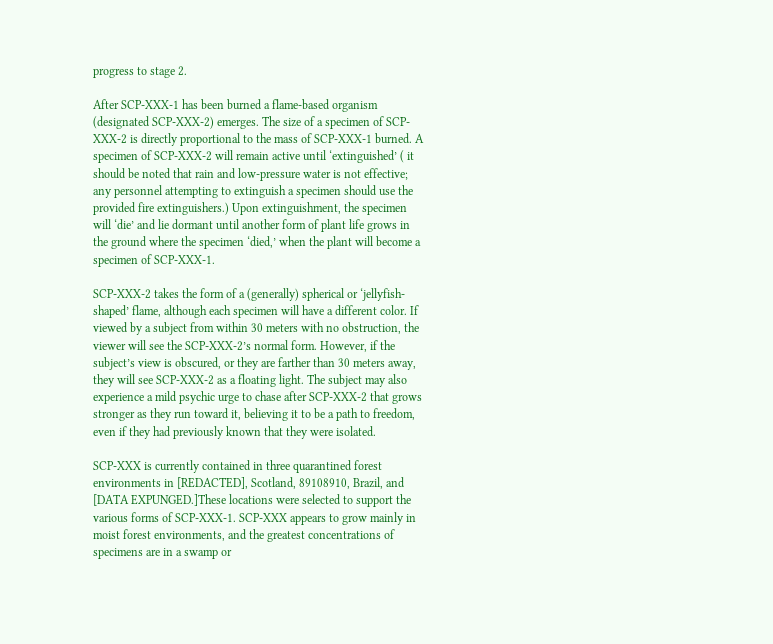progress to stage 2.

After SCP-XXX-1 has been burned a flame-based organism (designated SCP-XXX-2) emerges. The size of a specimen of SCP-XXX-2 is directly proportional to the mass of SCP-XXX-1 burned. A specimen of SCP-XXX-2 will remain active until ‘extinguished’ ( it should be noted that rain and low-pressure water is not effective; any personnel attempting to extinguish a specimen should use the provided fire extinguishers.) Upon extinguishment, the specimen will ‘die’ and lie dormant until another form of plant life grows in the ground where the specimen ‘died,’ when the plant will become a specimen of SCP-XXX-1.

SCP-XXX-2 takes the form of a (generally) spherical or ‘jellyfish-shaped’ flame, although each specimen will have a different color. If viewed by a subject from within 30 meters with no obstruction, the viewer will see the SCP-XXX-2’s normal form. However, if the subject’s view is obscured, or they are farther than 30 meters away, they will see SCP-XXX-2 as a floating light. The subject may also experience a mild psychic urge to chase after SCP-XXX-2 that grows stronger as they run toward it, believing it to be a path to freedom, even if they had previously known that they were isolated.

SCP-XXX is currently contained in three quarantined forest environments in [REDACTED], Scotland, 89108910, Brazil, and [DATA EXPUNGED.]These locations were selected to support the various forms of SCP-XXX-1. SCP-XXX appears to grow mainly in moist forest environments, and the greatest concentrations of specimens are in a swamp or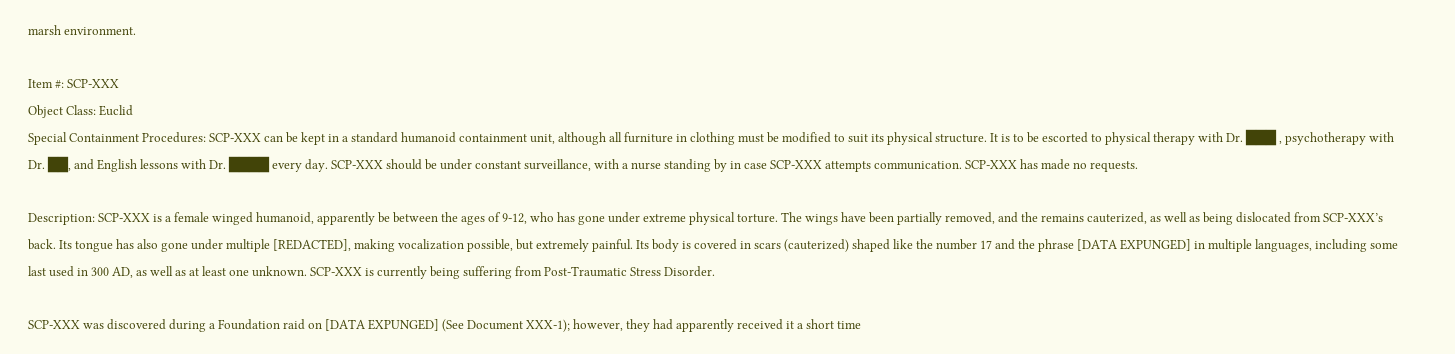marsh environment.

Item #: SCP-XXX
Object Class: Euclid
Special Containment Procedures: SCP-XXX can be kept in a standard humanoid containment unit, although all furniture in clothing must be modified to suit its physical structure. It is to be escorted to physical therapy with Dr. ███ , psychotherapy with Dr. ██, and English lessons with Dr. ████ every day. SCP-XXX should be under constant surveillance, with a nurse standing by in case SCP-XXX attempts communication. SCP-XXX has made no requests.

Description: SCP-XXX is a female winged humanoid, apparently be between the ages of 9-12, who has gone under extreme physical torture. The wings have been partially removed, and the remains cauterized, as well as being dislocated from SCP-XXX’s back. Its tongue has also gone under multiple [REDACTED], making vocalization possible, but extremely painful. Its body is covered in scars (cauterized) shaped like the number 17 and the phrase [DATA EXPUNGED] in multiple languages, including some last used in 300 AD, as well as at least one unknown. SCP-XXX is currently being suffering from Post-Traumatic Stress Disorder.

SCP-XXX was discovered during a Foundation raid on [DATA EXPUNGED] (See Document XXX-1); however, they had apparently received it a short time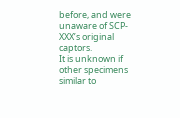before, and were unaware of SCP-XXX’s original captors.
It is unknown if other specimens similar to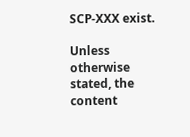SCP-XXX exist.

Unless otherwise stated, the content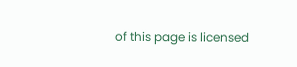of this page is licensed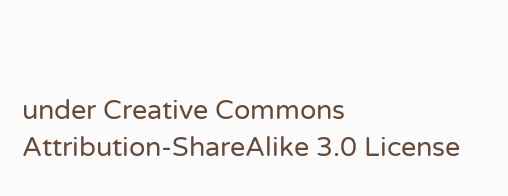under Creative Commons Attribution-ShareAlike 3.0 License